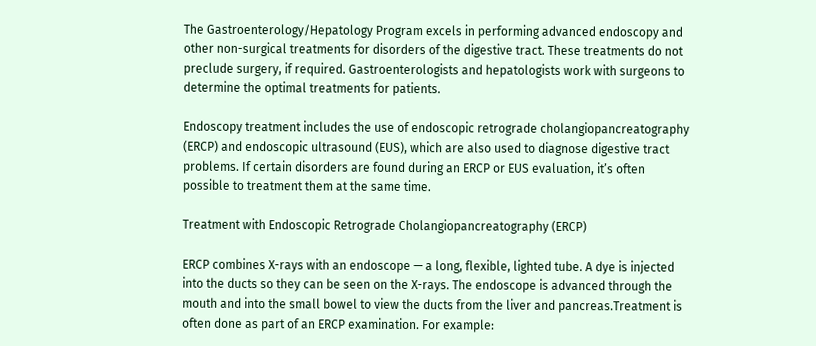The Gastroenterology/Hepatology Program excels in performing advanced endoscopy and other non-surgical treatments for disorders of the digestive tract. These treatments do not preclude surgery, if required. Gastroenterologists and hepatologists work with surgeons to determine the optimal treatments for patients.

Endoscopy treatment includes the use of endoscopic retrograde cholangiopancreatography (ERCP) and endoscopic ultrasound (EUS), which are also used to diagnose digestive tract problems. If certain disorders are found during an ERCP or EUS evaluation, it’s often possible to treatment them at the same time.

Treatment with Endoscopic Retrograde Cholangiopancreatography (ERCP)

ERCP combines X-rays with an endoscope — a long, flexible, lighted tube. A dye is injected into the ducts so they can be seen on the X-rays. The endoscope is advanced through the mouth and into the small bowel to view the ducts from the liver and pancreas.Treatment is often done as part of an ERCP examination. For example: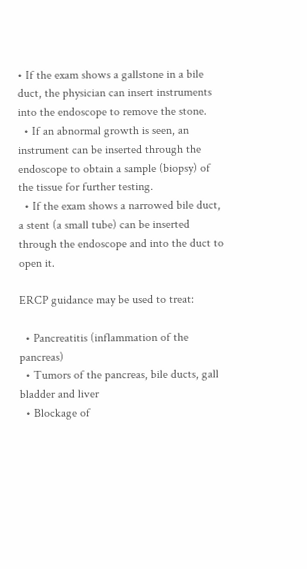• If the exam shows a gallstone in a bile duct, the physician can insert instruments into the endoscope to remove the stone.
  • If an abnormal growth is seen, an instrument can be inserted through the endoscope to obtain a sample (biopsy) of the tissue for further testing.
  • If the exam shows a narrowed bile duct, a stent (a small tube) can be inserted through the endoscope and into the duct to open it.

ERCP guidance may be used to treat:

  • Pancreatitis (inflammation of the pancreas)
  • Tumors of the pancreas, bile ducts, gall bladder and liver
  • Blockage of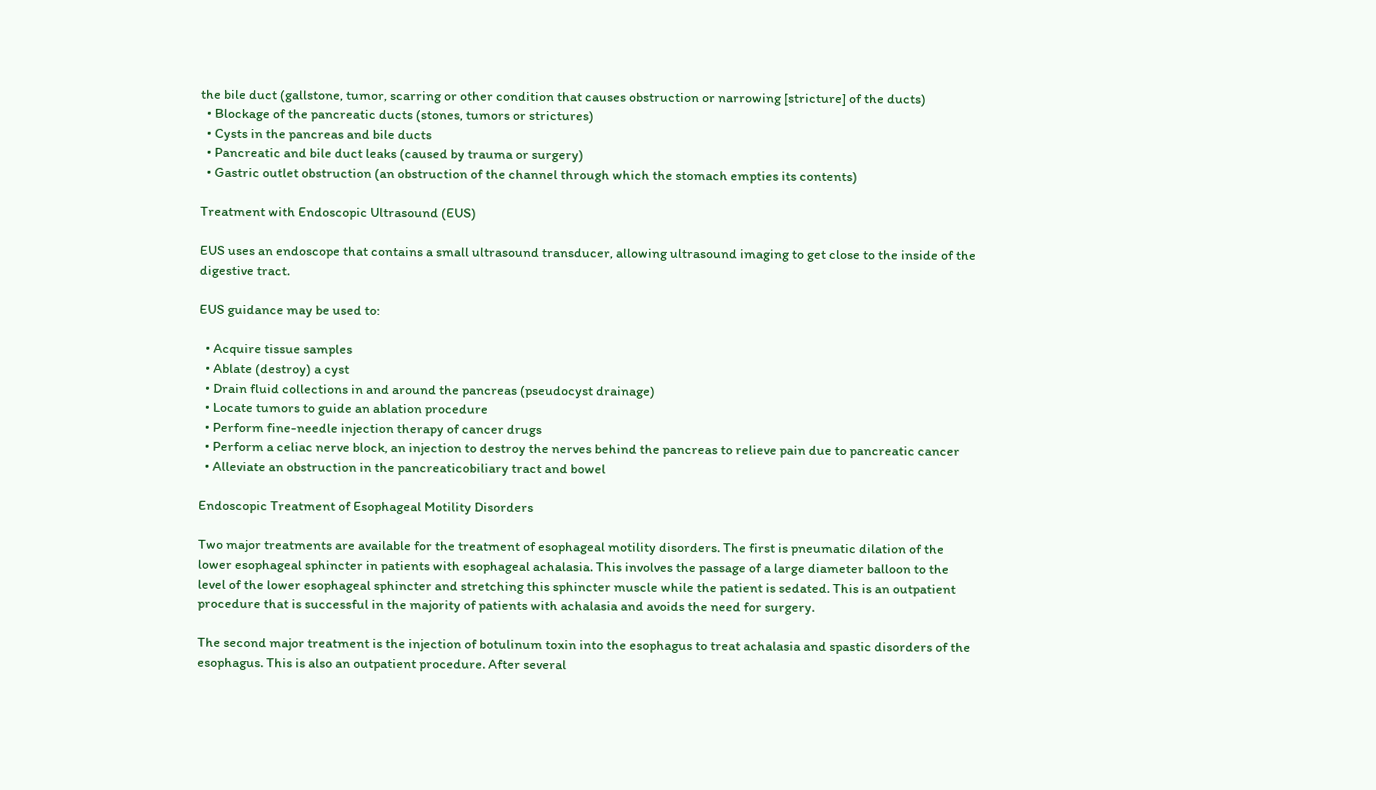the bile duct (gallstone, tumor, scarring or other condition that causes obstruction or narrowing [stricture] of the ducts)
  • Blockage of the pancreatic ducts (stones, tumors or strictures)
  • Cysts in the pancreas and bile ducts
  • Pancreatic and bile duct leaks (caused by trauma or surgery)
  • Gastric outlet obstruction (an obstruction of the channel through which the stomach empties its contents)

Treatment with Endoscopic Ultrasound (EUS)

EUS uses an endoscope that contains a small ultrasound transducer, allowing ultrasound imaging to get close to the inside of the digestive tract.

EUS guidance may be used to:

  • Acquire tissue samples
  • Ablate (destroy) a cyst
  • Drain fluid collections in and around the pancreas (pseudocyst drainage)
  • Locate tumors to guide an ablation procedure
  • Perform fine-needle injection therapy of cancer drugs
  • Perform a celiac nerve block, an injection to destroy the nerves behind the pancreas to relieve pain due to pancreatic cancer
  • Alleviate an obstruction in the pancreaticobiliary tract and bowel

Endoscopic Treatment of Esophageal Motility Disorders

Two major treatments are available for the treatment of esophageal motility disorders. The first is pneumatic dilation of the lower esophageal sphincter in patients with esophageal achalasia. This involves the passage of a large diameter balloon to the level of the lower esophageal sphincter and stretching this sphincter muscle while the patient is sedated. This is an outpatient procedure that is successful in the majority of patients with achalasia and avoids the need for surgery.

The second major treatment is the injection of botulinum toxin into the esophagus to treat achalasia and spastic disorders of the esophagus. This is also an outpatient procedure. After several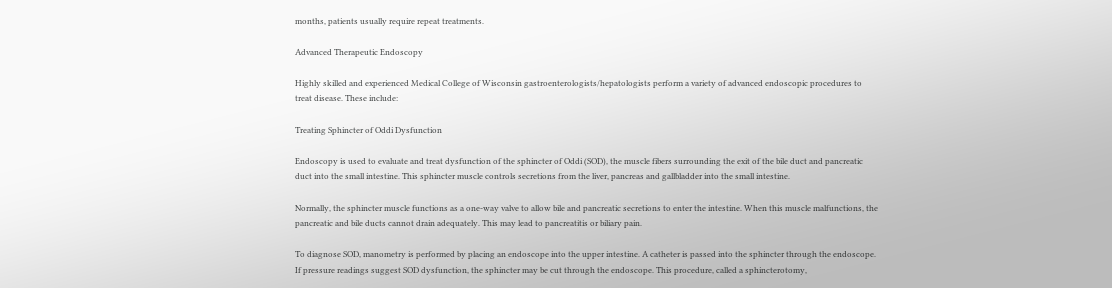months, patients usually require repeat treatments.

Advanced Therapeutic Endoscopy

Highly skilled and experienced Medical College of Wisconsin gastroenterologists/hepatologists perform a variety of advanced endoscopic procedures to treat disease. These include:

Treating Sphincter of Oddi Dysfunction

Endoscopy is used to evaluate and treat dysfunction of the sphincter of Oddi (SOD), the muscle fibers surrounding the exit of the bile duct and pancreatic duct into the small intestine. This sphincter muscle controls secretions from the liver, pancreas and gallbladder into the small intestine.

Normally, the sphincter muscle functions as a one-way valve to allow bile and pancreatic secretions to enter the intestine. When this muscle malfunctions, the pancreatic and bile ducts cannot drain adequately. This may lead to pancreatitis or biliary pain.

To diagnose SOD, manometry is performed by placing an endoscope into the upper intestine. A catheter is passed into the sphincter through the endoscope. If pressure readings suggest SOD dysfunction, the sphincter may be cut through the endoscope. This procedure, called a sphincterotomy,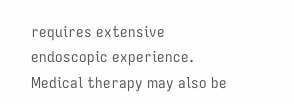requires extensive endoscopic experience. Medical therapy may also be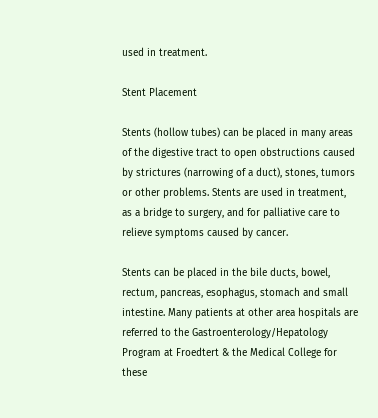used in treatment.

Stent Placement

Stents (hollow tubes) can be placed in many areas of the digestive tract to open obstructions caused by strictures (narrowing of a duct), stones, tumors or other problems. Stents are used in treatment, as a bridge to surgery, and for palliative care to relieve symptoms caused by cancer.

Stents can be placed in the bile ducts, bowel, rectum, pancreas, esophagus, stomach and small intestine. Many patients at other area hospitals are referred to the Gastroenterology/Hepatology Program at Froedtert & the Medical College for these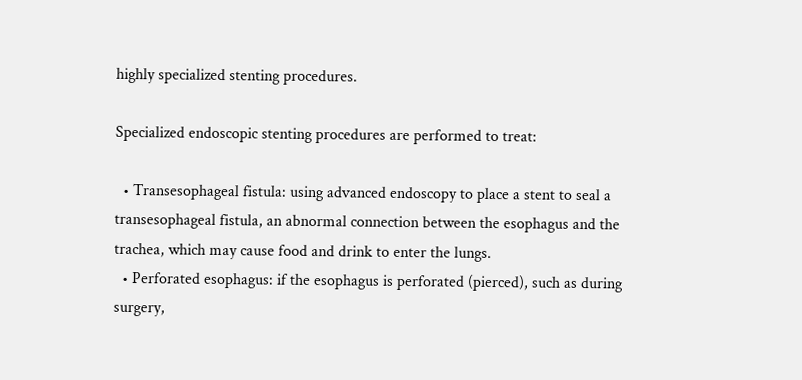highly specialized stenting procedures.

Specialized endoscopic stenting procedures are performed to treat:

  • Transesophageal fistula: using advanced endoscopy to place a stent to seal a transesophageal fistula, an abnormal connection between the esophagus and the trachea, which may cause food and drink to enter the lungs.
  • Perforated esophagus: if the esophagus is perforated (pierced), such as during surgery,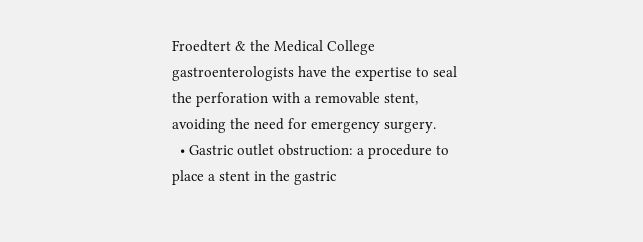Froedtert & the Medical College gastroenterologists have the expertise to seal the perforation with a removable stent, avoiding the need for emergency surgery.
  • Gastric outlet obstruction: a procedure to place a stent in the gastric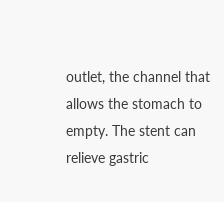outlet, the channel that allows the stomach to empty. The stent can relieve gastric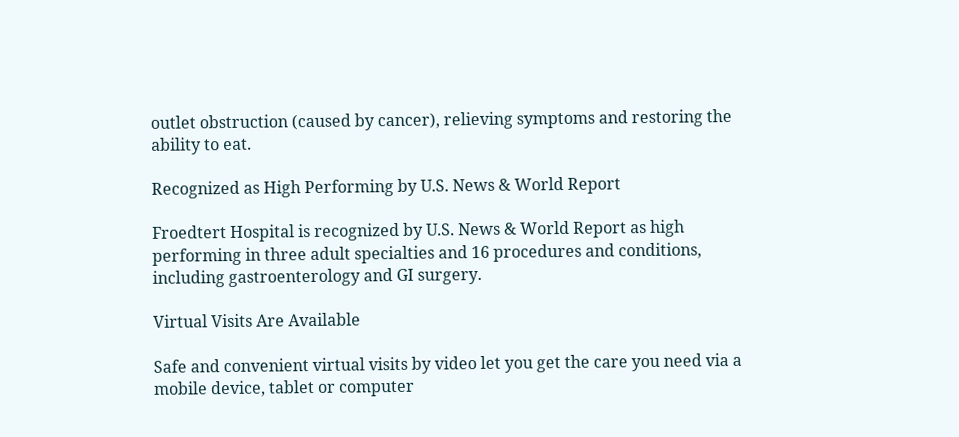outlet obstruction (caused by cancer), relieving symptoms and restoring the ability to eat.

Recognized as High Performing by U.S. News & World Report

Froedtert Hospital is recognized by U.S. News & World Report as high performing in three adult specialties and 16 procedures and conditions, including gastroenterology and GI surgery.

Virtual Visits Are Available

Safe and convenient virtual visits by video let you get the care you need via a mobile device, tablet or computer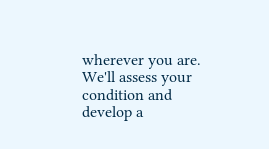wherever you are. We'll assess your condition and develop a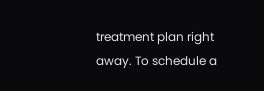treatment plan right away. To schedule a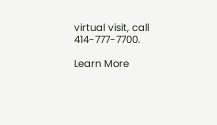virtual visit, call 414-777-7700.

Learn More